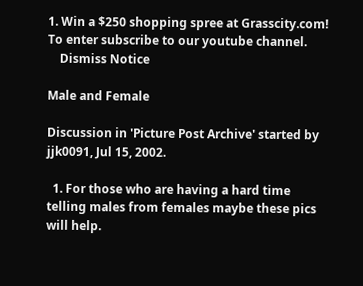1. Win a $250 shopping spree at Grasscity.com! To enter subscribe to our youtube channel.
    Dismiss Notice

Male and Female

Discussion in 'Picture Post Archive' started by jjk0091, Jul 15, 2002.

  1. For those who are having a hard time telling males from females maybe these pics will help.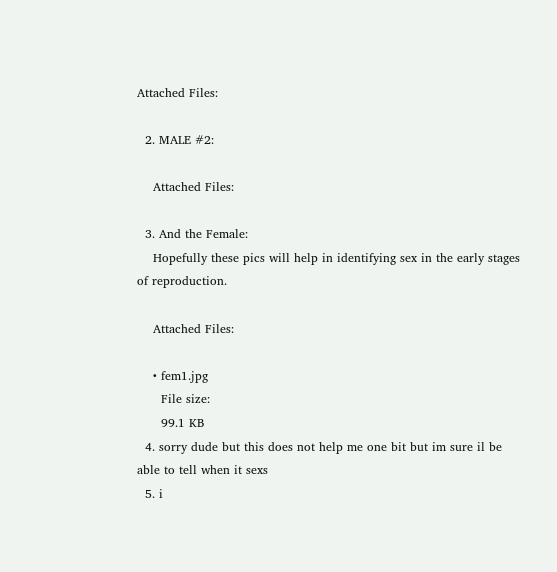Attached Files:

  2. MALE #2:

    Attached Files:

  3. And the Female:
    Hopefully these pics will help in identifying sex in the early stages of reproduction.

    Attached Files:

    • fem1.jpg
      File size:
      99.1 KB
  4. sorry dude but this does not help me one bit but im sure il be able to tell when it sexs
  5. i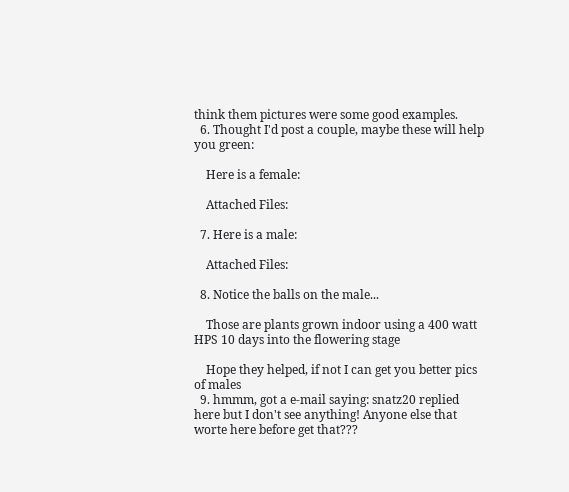think them pictures were some good examples.
  6. Thought I'd post a couple, maybe these will help you green:

    Here is a female:

    Attached Files:

  7. Here is a male:

    Attached Files:

  8. Notice the balls on the male...

    Those are plants grown indoor using a 400 watt HPS 10 days into the flowering stage

    Hope they helped, if not I can get you better pics of males
  9. hmmm, got a e-mail saying: snatz20 replied here but I don't see anything! Anyone else that worte here before get that???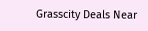Grasscity Deals Near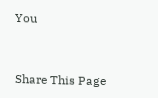You


Share This Page